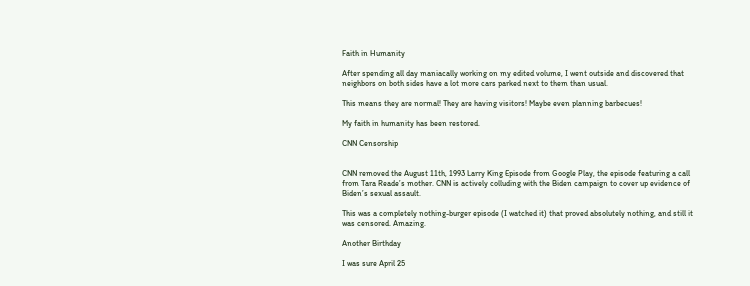Faith in Humanity

After spending all day maniacally working on my edited volume, I went outside and discovered that neighbors on both sides have a lot more cars parked next to them than usual.

This means they are normal! They are having visitors! Maybe even planning barbecues!

My faith in humanity has been restored.

CNN Censorship


CNN removed the August 11th, 1993 Larry King Episode from Google Play, the episode featuring a call from Tara Reade’s mother. CNN is actively colluding with the Biden campaign to cover up evidence of Biden’s sexual assault.

This was a completely nothing-burger episode (I watched it) that proved absolutely nothing, and still it was censored. Amazing.

Another Birthday

I was sure April 25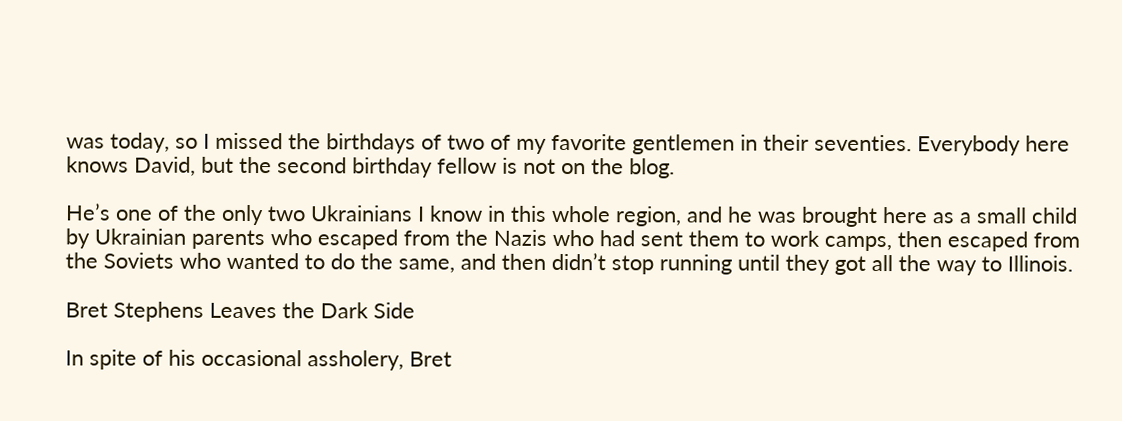was today, so I missed the birthdays of two of my favorite gentlemen in their seventies. Everybody here knows David, but the second birthday fellow is not on the blog.

He’s one of the only two Ukrainians I know in this whole region, and he was brought here as a small child by Ukrainian parents who escaped from the Nazis who had sent them to work camps, then escaped from the Soviets who wanted to do the same, and then didn’t stop running until they got all the way to Illinois.

Bret Stephens Leaves the Dark Side

In spite of his occasional assholery, Bret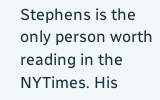Stephens is the only person worth reading in the NYTimes. His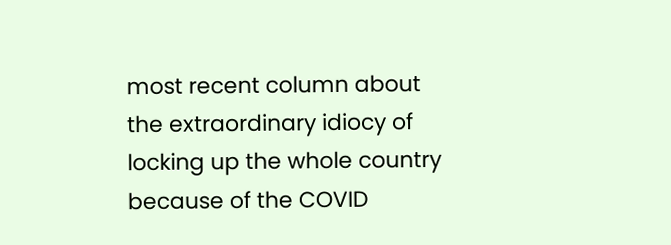most recent column about the extraordinary idiocy of locking up the whole country because of the COVID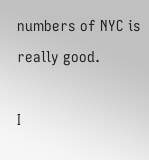numbers of NYC is really good.

I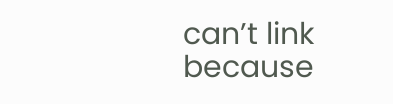can’t link because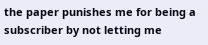the paper punishes me for being a subscriber by not letting me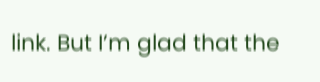link. But I’m glad that the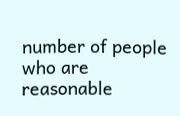number of people who are reasonable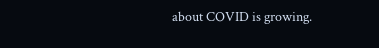about COVID is growing.